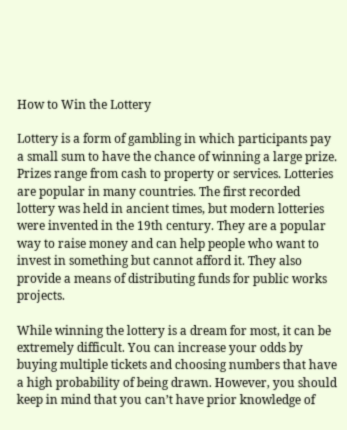How to Win the Lottery

Lottery is a form of gambling in which participants pay a small sum to have the chance of winning a large prize. Prizes range from cash to property or services. Lotteries are popular in many countries. The first recorded lottery was held in ancient times, but modern lotteries were invented in the 19th century. They are a popular way to raise money and can help people who want to invest in something but cannot afford it. They also provide a means of distributing funds for public works projects.

While winning the lottery is a dream for most, it can be extremely difficult. You can increase your odds by buying multiple tickets and choosing numbers that have a high probability of being drawn. However, you should keep in mind that you can’t have prior knowledge of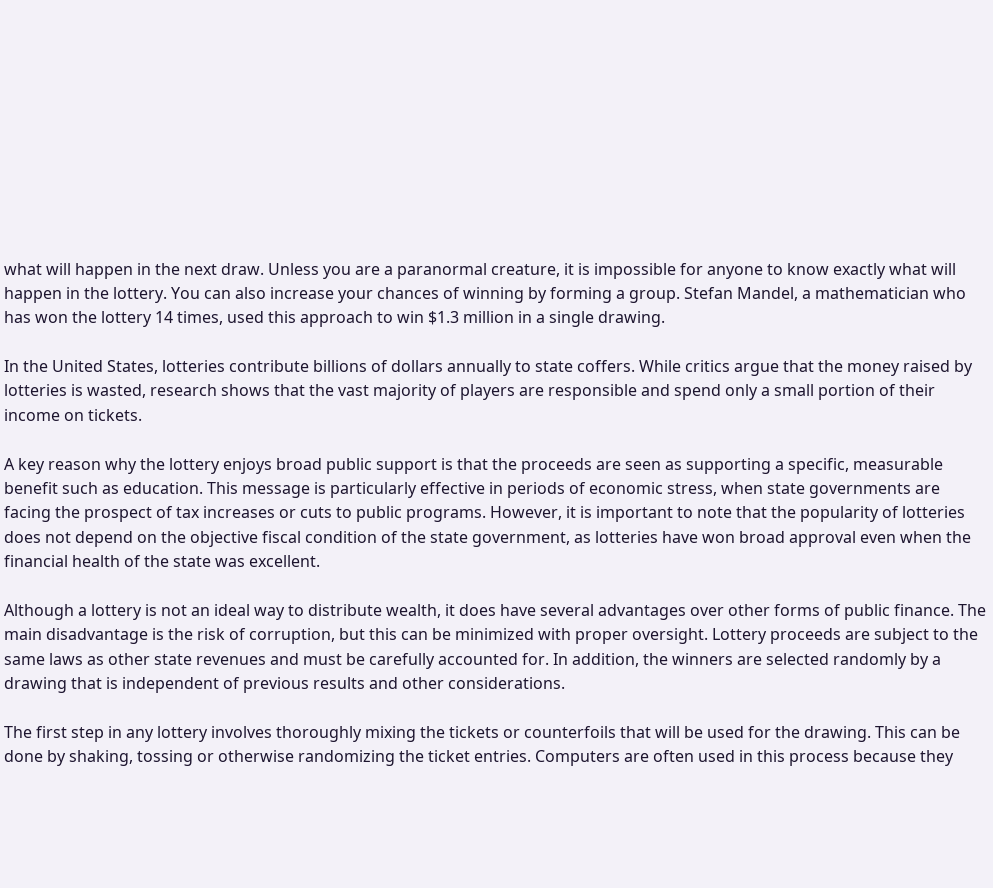what will happen in the next draw. Unless you are a paranormal creature, it is impossible for anyone to know exactly what will happen in the lottery. You can also increase your chances of winning by forming a group. Stefan Mandel, a mathematician who has won the lottery 14 times, used this approach to win $1.3 million in a single drawing.

In the United States, lotteries contribute billions of dollars annually to state coffers. While critics argue that the money raised by lotteries is wasted, research shows that the vast majority of players are responsible and spend only a small portion of their income on tickets.

A key reason why the lottery enjoys broad public support is that the proceeds are seen as supporting a specific, measurable benefit such as education. This message is particularly effective in periods of economic stress, when state governments are facing the prospect of tax increases or cuts to public programs. However, it is important to note that the popularity of lotteries does not depend on the objective fiscal condition of the state government, as lotteries have won broad approval even when the financial health of the state was excellent.

Although a lottery is not an ideal way to distribute wealth, it does have several advantages over other forms of public finance. The main disadvantage is the risk of corruption, but this can be minimized with proper oversight. Lottery proceeds are subject to the same laws as other state revenues and must be carefully accounted for. In addition, the winners are selected randomly by a drawing that is independent of previous results and other considerations.

The first step in any lottery involves thoroughly mixing the tickets or counterfoils that will be used for the drawing. This can be done by shaking, tossing or otherwise randomizing the ticket entries. Computers are often used in this process because they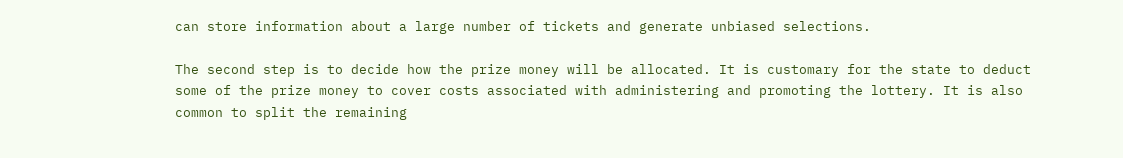can store information about a large number of tickets and generate unbiased selections.

The second step is to decide how the prize money will be allocated. It is customary for the state to deduct some of the prize money to cover costs associated with administering and promoting the lottery. It is also common to split the remaining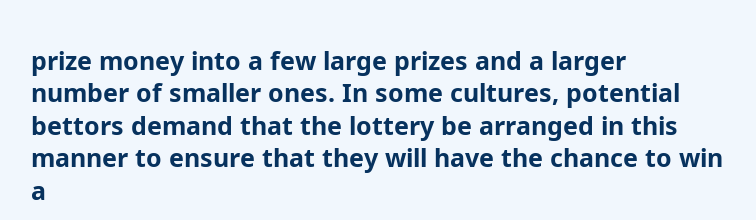prize money into a few large prizes and a larger number of smaller ones. In some cultures, potential bettors demand that the lottery be arranged in this manner to ensure that they will have the chance to win a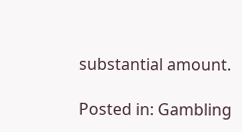substantial amount.

Posted in: Gambling